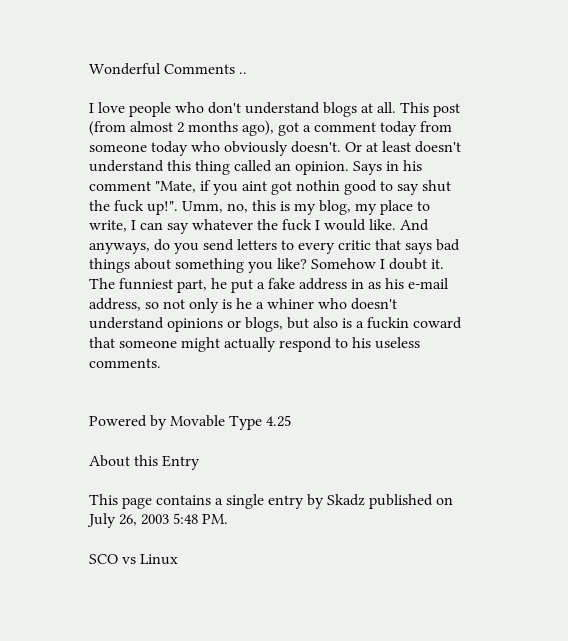Wonderful Comments ..

I love people who don't understand blogs at all. This post (from almost 2 months ago), got a comment today from someone today who obviously doesn't. Or at least doesn't understand this thing called an opinion. Says in his comment "Mate, if you aint got nothin good to say shut the fuck up!". Umm, no, this is my blog, my place to write, I can say whatever the fuck I would like. And anyways, do you send letters to every critic that says bad things about something you like? Somehow I doubt it. The funniest part, he put a fake address in as his e-mail address, so not only is he a whiner who doesn't understand opinions or blogs, but also is a fuckin coward that someone might actually respond to his useless comments.


Powered by Movable Type 4.25

About this Entry

This page contains a single entry by Skadz published on July 26, 2003 5:48 PM.

SCO vs Linux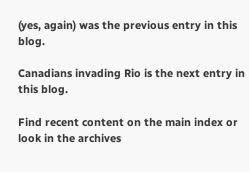(yes, again) was the previous entry in this blog.

Canadians invading Rio is the next entry in this blog.

Find recent content on the main index or look in the archives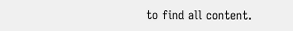to find all content.